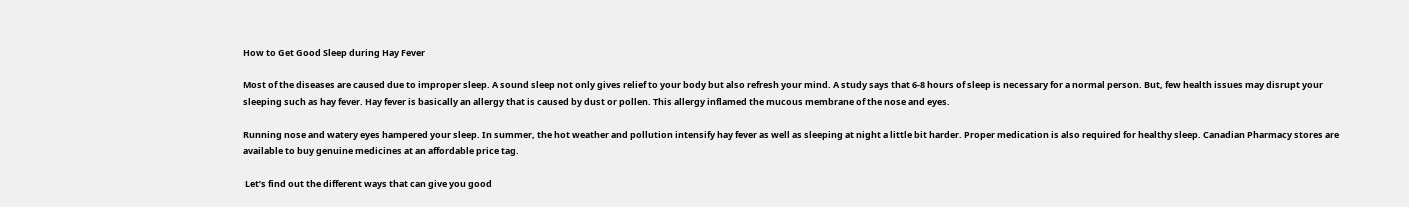How to Get Good Sleep during Hay Fever

Most of the diseases are caused due to improper sleep. A sound sleep not only gives relief to your body but also refresh your mind. A study says that 6-8 hours of sleep is necessary for a normal person. But, few health issues may disrupt your sleeping such as hay fever. Hay fever is basically an allergy that is caused by dust or pollen. This allergy inflamed the mucous membrane of the nose and eyes.

Running nose and watery eyes hampered your sleep. In summer, the hot weather and pollution intensify hay fever as well as sleeping at night a little bit harder. Proper medication is also required for healthy sleep. Canadian Pharmacy stores are available to buy genuine medicines at an affordable price tag.

 Let’s find out the different ways that can give you good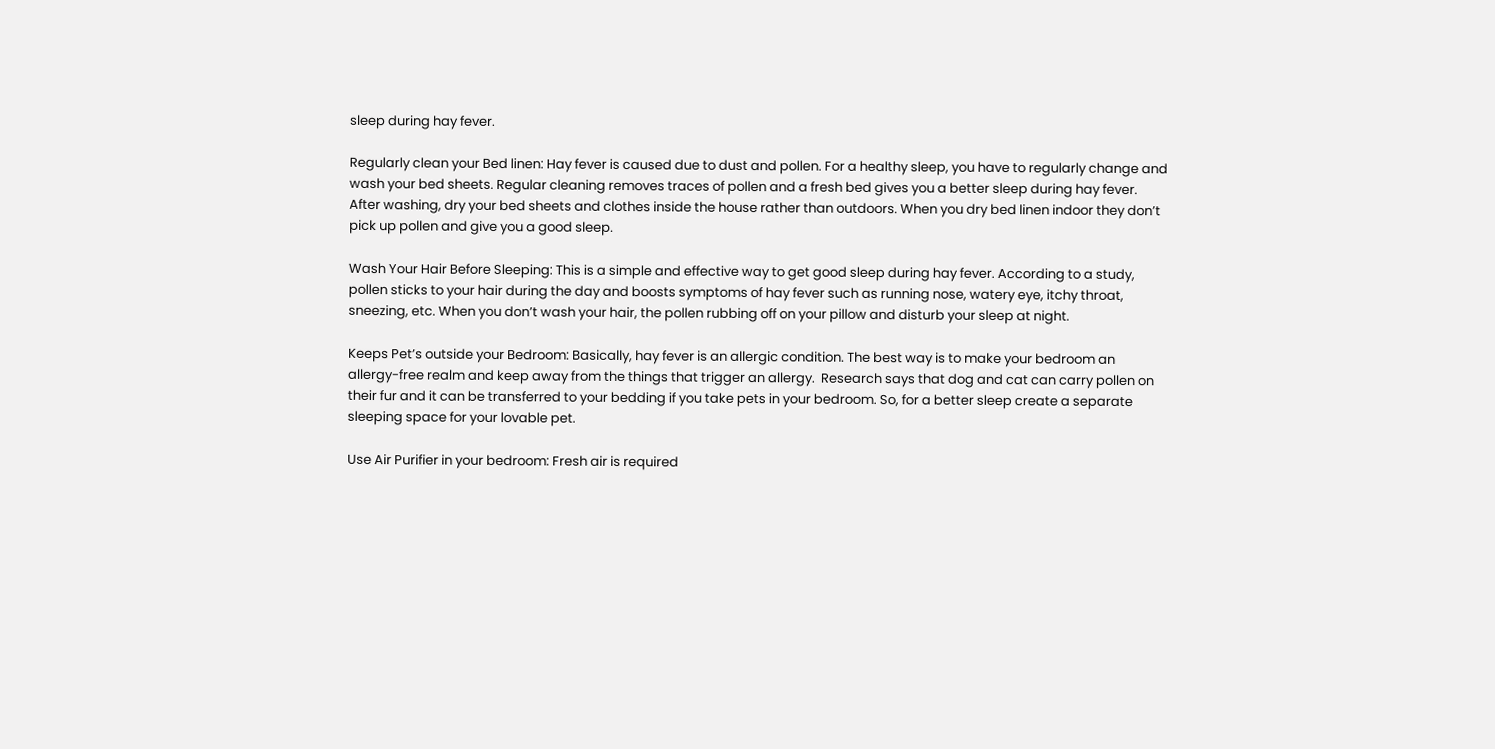sleep during hay fever.

Regularly clean your Bed linen: Hay fever is caused due to dust and pollen. For a healthy sleep, you have to regularly change and wash your bed sheets. Regular cleaning removes traces of pollen and a fresh bed gives you a better sleep during hay fever. After washing, dry your bed sheets and clothes inside the house rather than outdoors. When you dry bed linen indoor they don’t pick up pollen and give you a good sleep.

Wash Your Hair Before Sleeping: This is a simple and effective way to get good sleep during hay fever. According to a study, pollen sticks to your hair during the day and boosts symptoms of hay fever such as running nose, watery eye, itchy throat, sneezing, etc. When you don’t wash your hair, the pollen rubbing off on your pillow and disturb your sleep at night.

Keeps Pet’s outside your Bedroom: Basically, hay fever is an allergic condition. The best way is to make your bedroom an allergy-free realm and keep away from the things that trigger an allergy.  Research says that dog and cat can carry pollen on their fur and it can be transferred to your bedding if you take pets in your bedroom. So, for a better sleep create a separate sleeping space for your lovable pet.

Use Air Purifier in your bedroom: Fresh air is required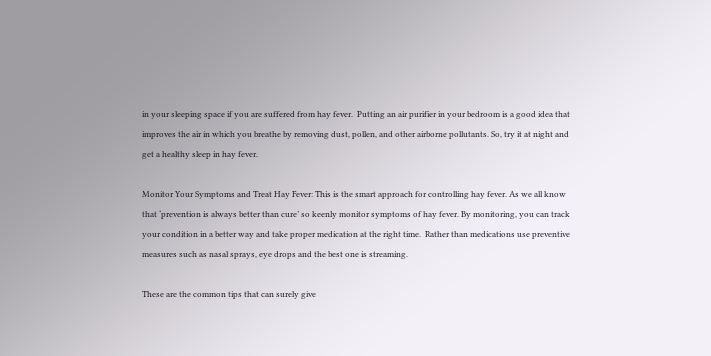in your sleeping space if you are suffered from hay fever.  Putting an air purifier in your bedroom is a good idea that improves the air in which you breathe by removing dust, pollen, and other airborne pollutants. So, try it at night and get a healthy sleep in hay fever.

Monitor Your Symptoms and Treat Hay Fever: This is the smart approach for controlling hay fever. As we all know that ‘prevention is always better than cure’ so keenly monitor symptoms of hay fever. By monitoring, you can track your condition in a better way and take proper medication at the right time.  Rather than medications use preventive measures such as nasal sprays, eye drops and the best one is streaming.

These are the common tips that can surely give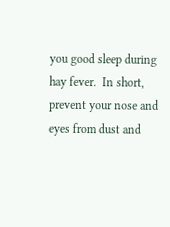you good sleep during hay fever.  In short, prevent your nose and eyes from dust and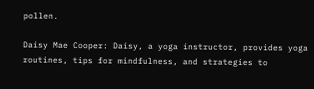pollen.

Daisy Mae Cooper: Daisy, a yoga instructor, provides yoga routines, tips for mindfulness, and strategies to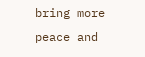bring more peace and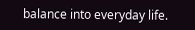balance into everyday life.